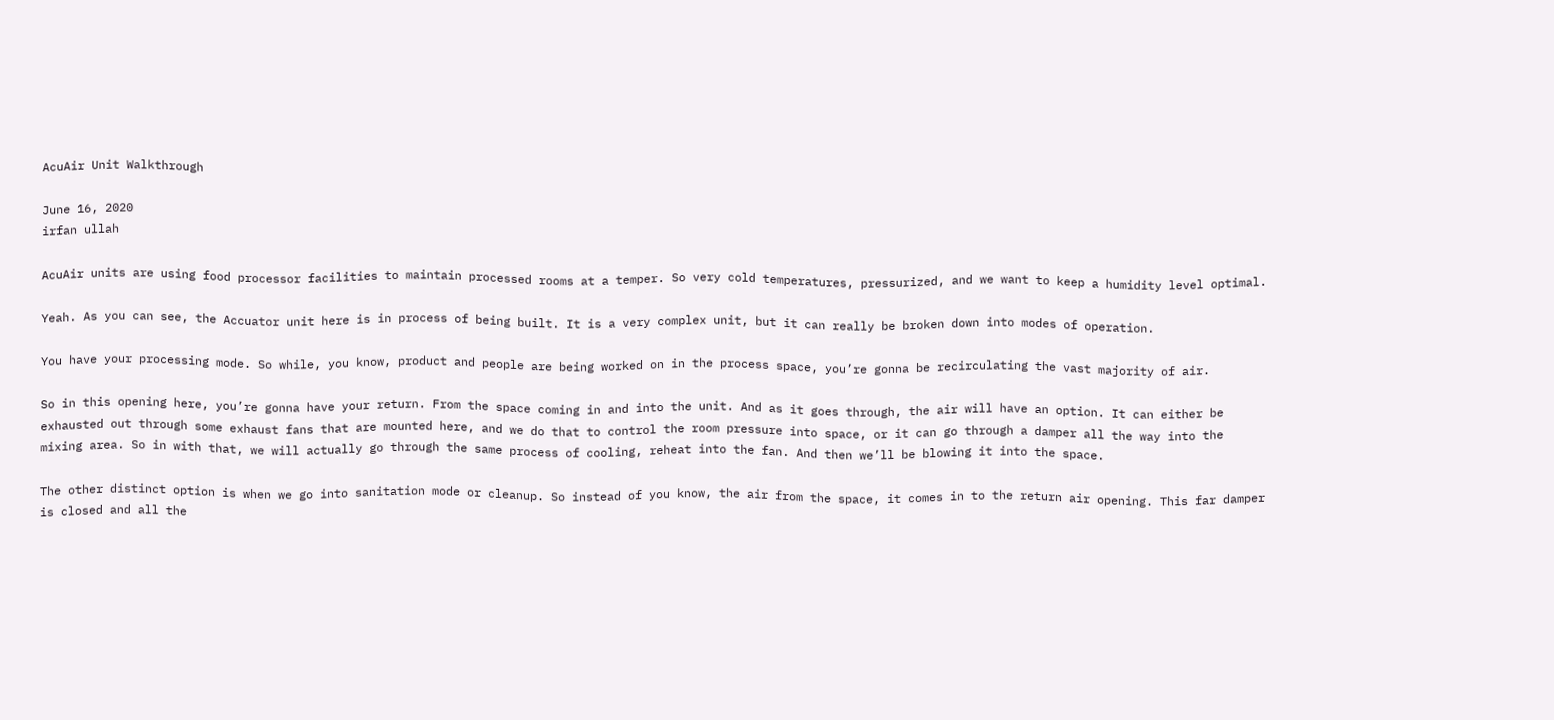AcuAir Unit Walkthrough

June 16, 2020
irfan ullah

AcuAir units are using food processor facilities to maintain processed rooms at a temper. So very cold temperatures, pressurized, and we want to keep a humidity level optimal.

Yeah. As you can see, the Accuator unit here is in process of being built. It is a very complex unit, but it can really be broken down into modes of operation.

You have your processing mode. So while, you know, product and people are being worked on in the process space, you’re gonna be recirculating the vast majority of air.

So in this opening here, you’re gonna have your return. From the space coming in and into the unit. And as it goes through, the air will have an option. It can either be exhausted out through some exhaust fans that are mounted here, and we do that to control the room pressure into space, or it can go through a damper all the way into the mixing area. So in with that, we will actually go through the same process of cooling, reheat into the fan. And then we’ll be blowing it into the space.

The other distinct option is when we go into sanitation mode or cleanup. So instead of you know, the air from the space, it comes in to the return air opening. This far damper is closed and all the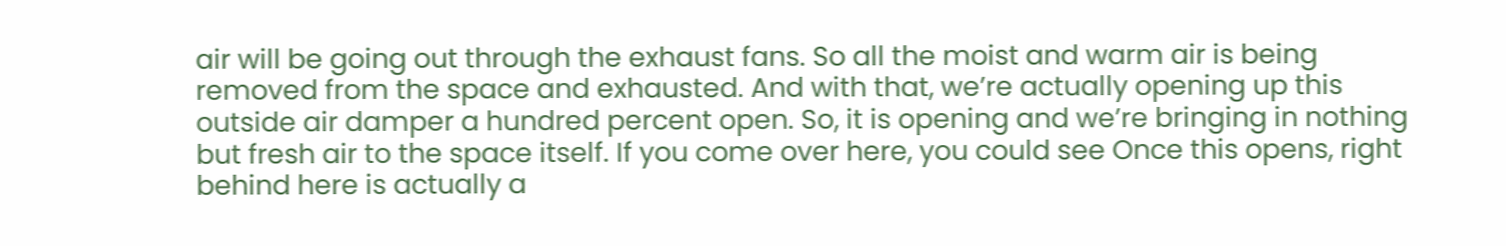air will be going out through the exhaust fans. So all the moist and warm air is being removed from the space and exhausted. And with that, we’re actually opening up this outside air damper a hundred percent open. So, it is opening and we’re bringing in nothing but fresh air to the space itself. If you come over here, you could see Once this opens, right behind here is actually a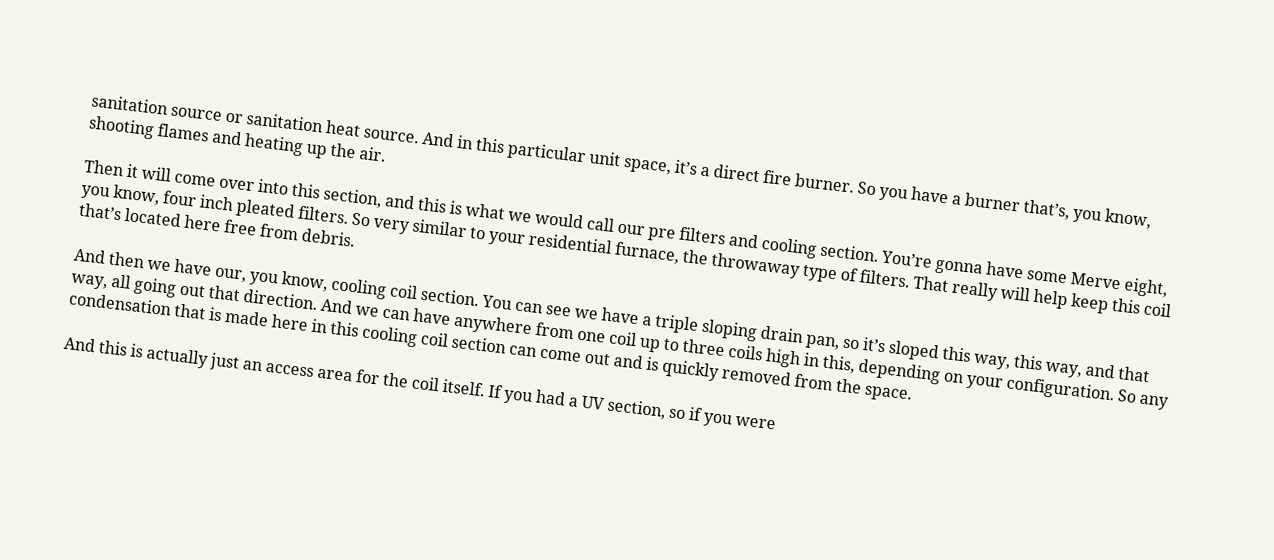sanitation source or sanitation heat source. And in this particular unit space, it’s a direct fire burner. So you have a burner that’s, you know, shooting flames and heating up the air.

Then it will come over into this section, and this is what we would call our pre filters and cooling section. You’re gonna have some Merve eight, you know, four inch pleated filters. So very similar to your residential furnace, the throwaway type of filters. That really will help keep this coil that’s located here free from debris.

And then we have our, you know, cooling coil section. You can see we have a triple sloping drain pan, so it’s sloped this way, this way, and that way, all going out that direction. And we can have anywhere from one coil up to three coils high in this, depending on your configuration. So any condensation that is made here in this cooling coil section can come out and is quickly removed from the space.

And this is actually just an access area for the coil itself. If you had a UV section, so if you were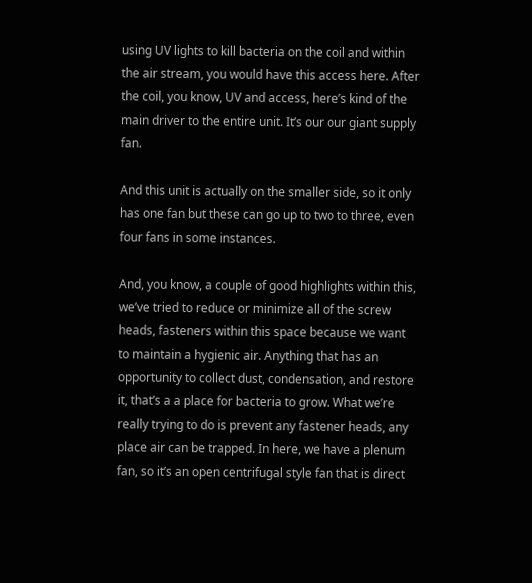using UV lights to kill bacteria on the coil and within the air stream, you would have this access here. After the coil, you know, UV and access, here’s kind of the main driver to the entire unit. It’s our our giant supply fan.

And this unit is actually on the smaller side, so it only has one fan but these can go up to two to three, even four fans in some instances.

And, you know, a couple of good highlights within this, we’ve tried to reduce or minimize all of the screw heads, fasteners within this space because we want to maintain a hygienic air. Anything that has an opportunity to collect dust, condensation, and restore it, that’s a a place for bacteria to grow. What we’re really trying to do is prevent any fastener heads, any place air can be trapped. In here, we have a plenum fan, so it’s an open centrifugal style fan that is direct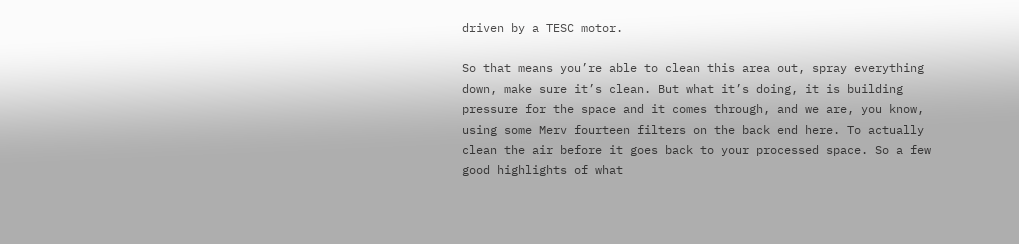driven by a TESC motor.

So that means you’re able to clean this area out, spray everything down, make sure it’s clean. But what it’s doing, it is building pressure for the space and it comes through, and we are, you know, using some Merv fourteen filters on the back end here. To actually clean the air before it goes back to your processed space. So a few good highlights of what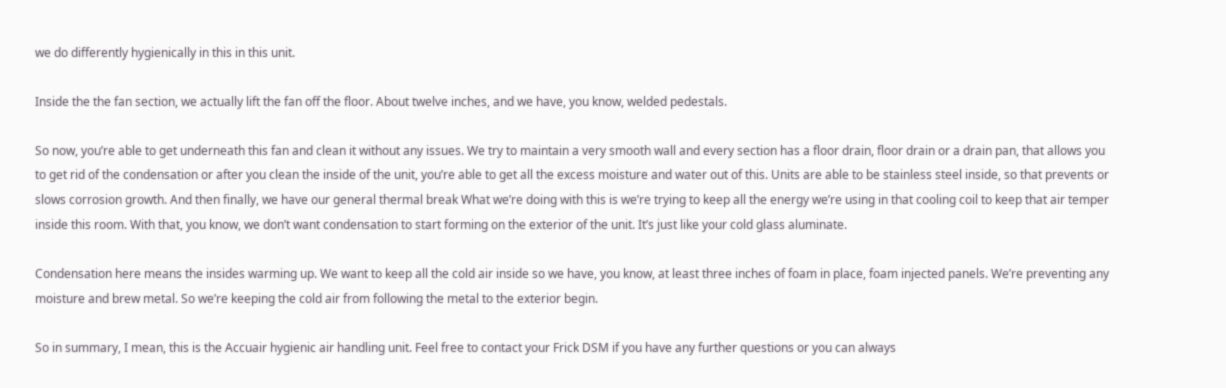we do differently hygienically in this in this unit.

Inside the the fan section, we actually lift the fan off the floor. About twelve inches, and we have, you know, welded pedestals.

So now, you’re able to get underneath this fan and clean it without any issues. We try to maintain a very smooth wall and every section has a floor drain, floor drain or a drain pan, that allows you to get rid of the condensation or after you clean the inside of the unit, you’re able to get all the excess moisture and water out of this. Units are able to be stainless steel inside, so that prevents or slows corrosion growth. And then finally, we have our general thermal break What we’re doing with this is we’re trying to keep all the energy we’re using in that cooling coil to keep that air temper inside this room. With that, you know, we don’t want condensation to start forming on the exterior of the unit. It’s just like your cold glass aluminate.

Condensation here means the insides warming up. We want to keep all the cold air inside so we have, you know, at least three inches of foam in place, foam injected panels. We’re preventing any moisture and brew metal. So we’re keeping the cold air from following the metal to the exterior begin.

So in summary, I mean, this is the Accuair hygienic air handling unit. Feel free to contact your Frick DSM if you have any further questions or you can always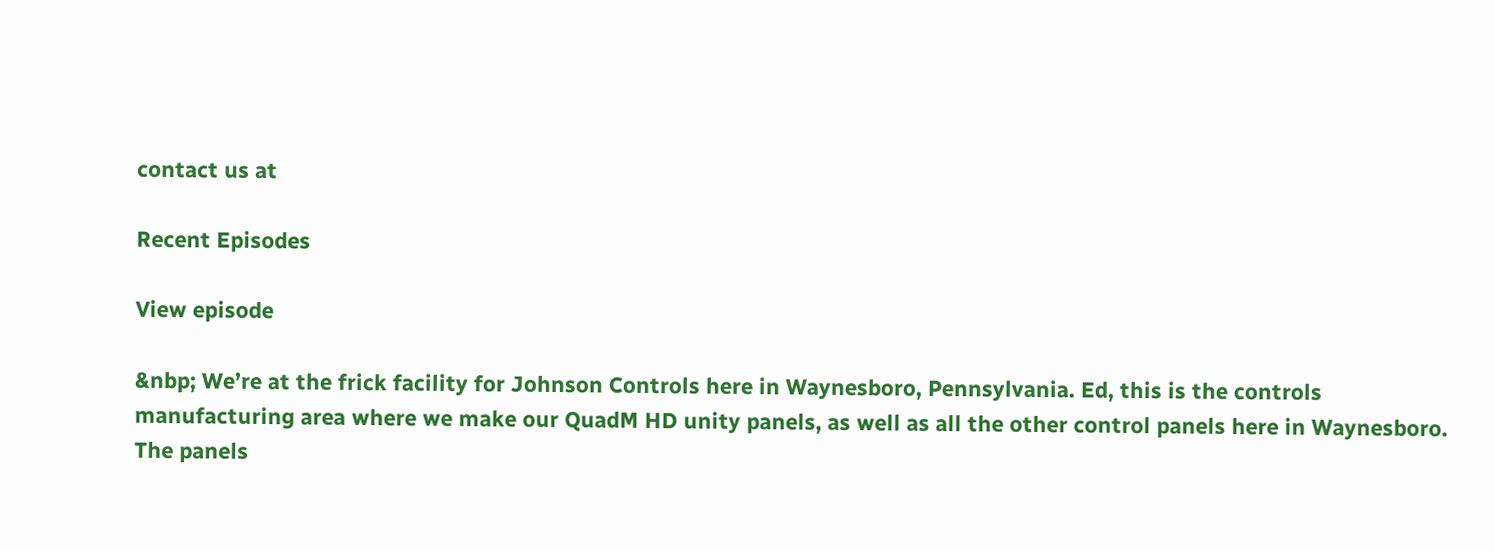contact us at

Recent Episodes

View episode

&nbp; We’re at the frick facility for Johnson Controls here in Waynesboro, Pennsylvania. Ed, this is the controls manufacturing area where we make our QuadM HD unity panels, as well as all the other control panels here in Waynesboro. The panels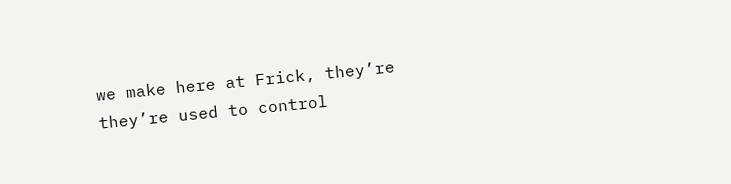we make here at Frick, they’re they’re used to control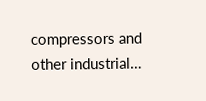compressors and other industrial…